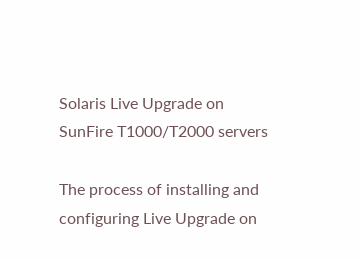Solaris Live Upgrade on SunFire T1000/T2000 servers

The process of installing and configuring Live Upgrade on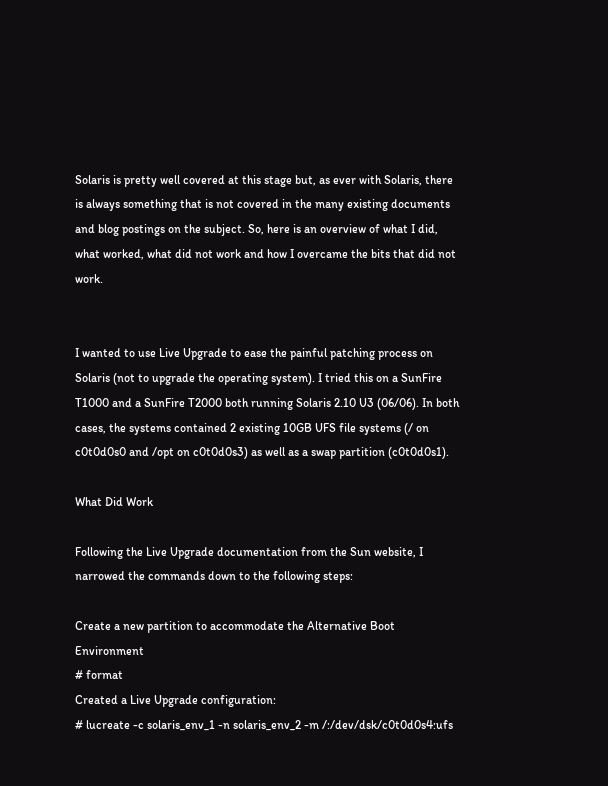Solaris is pretty well covered at this stage but, as ever with Solaris, there is always something that is not covered in the many existing documents and blog postings on the subject. So, here is an overview of what I did, what worked, what did not work and how I overcame the bits that did not work.


I wanted to use Live Upgrade to ease the painful patching process on Solaris (not to upgrade the operating system). I tried this on a SunFire T1000 and a SunFire T2000 both running Solaris 2.10 U3 (06/06). In both cases, the systems contained 2 existing 10GB UFS file systems (/ on c0t0d0s0 and /opt on c0t0d0s3) as well as a swap partition (c0t0d0s1).

What Did Work

Following the Live Upgrade documentation from the Sun website, I narrowed the commands down to the following steps:

Create a new partition to accommodate the Alternative Boot Environment
# format
Created a Live Upgrade configuration:
# lucreate -c solaris_env_1 -n solaris_env_2 -m /:/dev/dsk/c0t0d0s4:ufs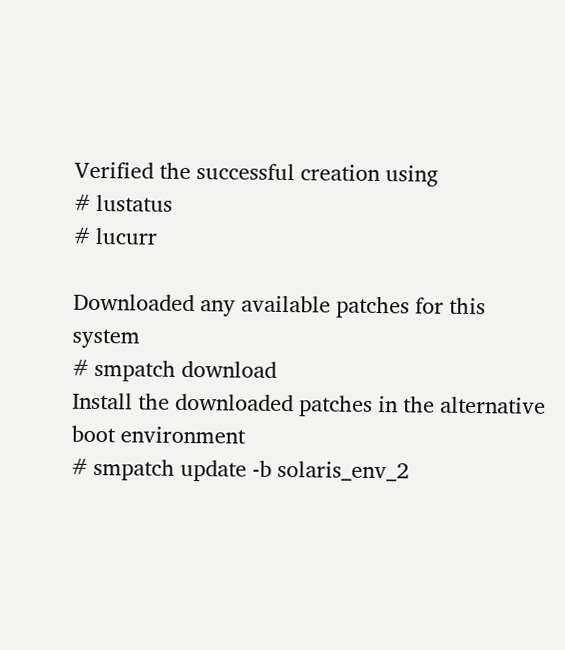Verified the successful creation using
# lustatus
# lucurr

Downloaded any available patches for this system
# smpatch download
Install the downloaded patches in the alternative boot environment
# smpatch update -b solaris_env_2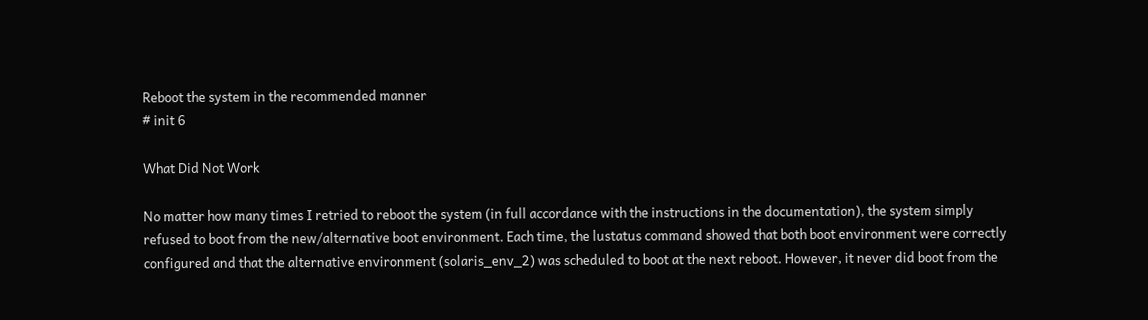Reboot the system in the recommended manner
# init 6

What Did Not Work

No matter how many times I retried to reboot the system (in full accordance with the instructions in the documentation), the system simply refused to boot from the new/alternative boot environment. Each time, the lustatus command showed that both boot environment were correctly configured and that the alternative environment (solaris_env_2) was scheduled to boot at the next reboot. However, it never did boot from the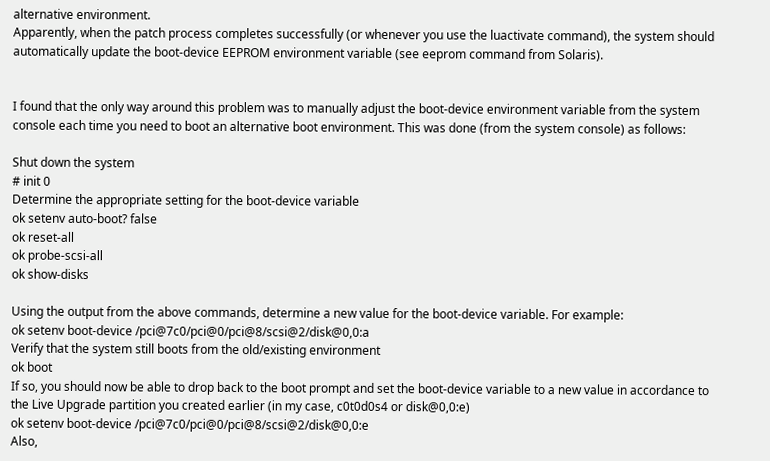alternative environment.
Apparently, when the patch process completes successfully (or whenever you use the luactivate command), the system should automatically update the boot-device EEPROM environment variable (see eeprom command from Solaris).


I found that the only way around this problem was to manually adjust the boot-device environment variable from the system console each time you need to boot an alternative boot environment. This was done (from the system console) as follows:

Shut down the system
# init 0
Determine the appropriate setting for the boot-device variable
ok setenv auto-boot? false
ok reset-all
ok probe-scsi-all
ok show-disks

Using the output from the above commands, determine a new value for the boot-device variable. For example:
ok setenv boot-device /pci@7c0/pci@0/pci@8/scsi@2/disk@0,0:a
Verify that the system still boots from the old/existing environment
ok boot
If so, you should now be able to drop back to the boot prompt and set the boot-device variable to a new value in accordance to the Live Upgrade partition you created earlier (in my case, c0t0d0s4 or disk@0,0:e)
ok setenv boot-device /pci@7c0/pci@0/pci@8/scsi@2/disk@0,0:e
Also,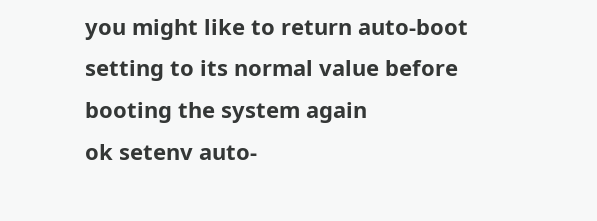you might like to return auto-boot setting to its normal value before booting the system again
ok setenv auto-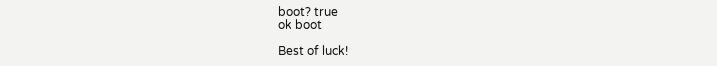boot? true
ok boot

Best of luck!